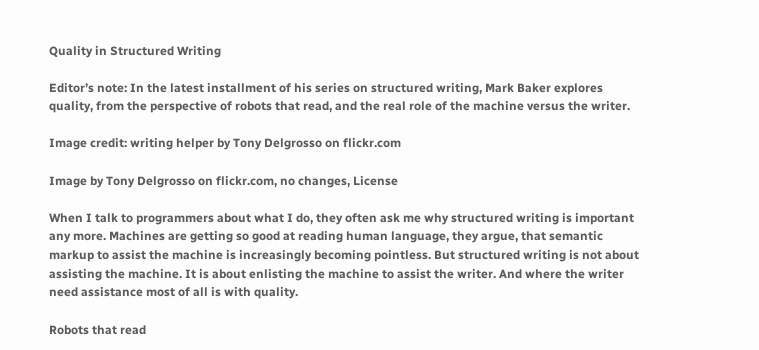Quality in Structured Writing

Editor’s note: In the latest installment of his series on structured writing, Mark Baker explores quality, from the perspective of robots that read, and the real role of the machine versus the writer.

Image credit: writing helper by Tony Delgrosso on flickr.com

Image by Tony Delgrosso on flickr.com, no changes, License

When I talk to programmers about what I do, they often ask me why structured writing is important any more. Machines are getting so good at reading human language, they argue, that semantic markup to assist the machine is increasingly becoming pointless. But structured writing is not about assisting the machine. It is about enlisting the machine to assist the writer. And where the writer need assistance most of all is with quality.

Robots that read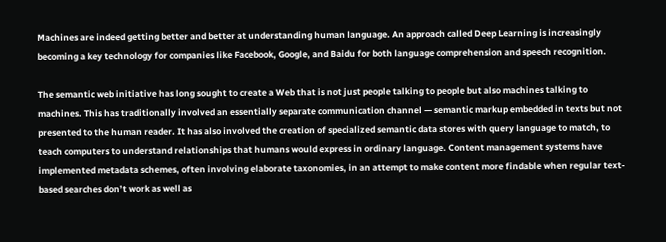Machines are indeed getting better and better at understanding human language. An approach called Deep Learning is increasingly becoming a key technology for companies like Facebook, Google, and Baidu for both language comprehension and speech recognition.

The semantic web initiative has long sought to create a Web that is not just people talking to people but also machines talking to machines. This has traditionally involved an essentially separate communication channel — semantic markup embedded in texts but not presented to the human reader. It has also involved the creation of specialized semantic data stores with query language to match, to teach computers to understand relationships that humans would express in ordinary language. Content management systems have implemented metadata schemes, often involving elaborate taxonomies, in an attempt to make content more findable when regular text-based searches don’t work as well as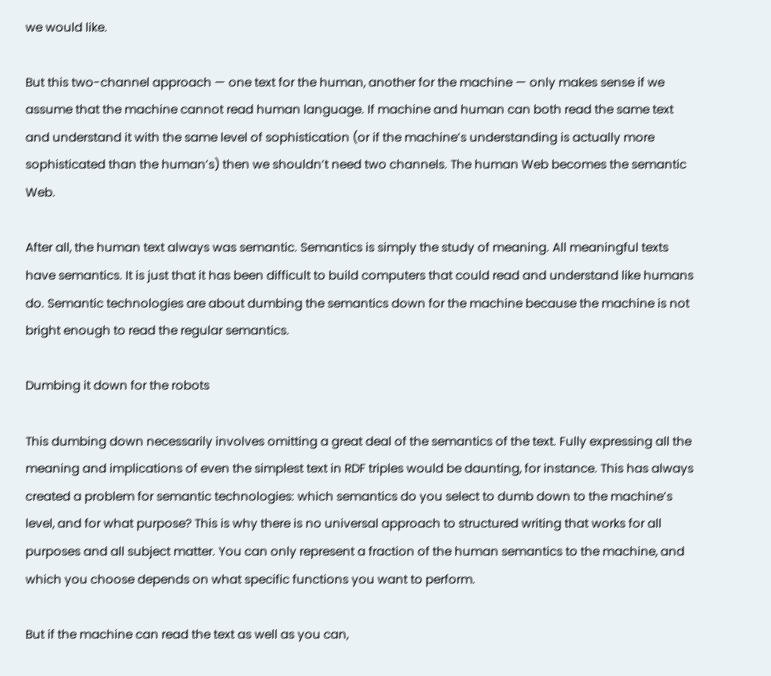we would like.

But this two-channel approach — one text for the human, another for the machine — only makes sense if we assume that the machine cannot read human language. If machine and human can both read the same text and understand it with the same level of sophistication (or if the machine’s understanding is actually more sophisticated than the human’s) then we shouldn’t need two channels. The human Web becomes the semantic Web.

After all, the human text always was semantic. Semantics is simply the study of meaning. All meaningful texts have semantics. It is just that it has been difficult to build computers that could read and understand like humans do. Semantic technologies are about dumbing the semantics down for the machine because the machine is not bright enough to read the regular semantics.

Dumbing it down for the robots

This dumbing down necessarily involves omitting a great deal of the semantics of the text. Fully expressing all the meaning and implications of even the simplest text in RDF triples would be daunting, for instance. This has always created a problem for semantic technologies: which semantics do you select to dumb down to the machine’s level, and for what purpose? This is why there is no universal approach to structured writing that works for all purposes and all subject matter. You can only represent a fraction of the human semantics to the machine, and which you choose depends on what specific functions you want to perform.

But if the machine can read the text as well as you can,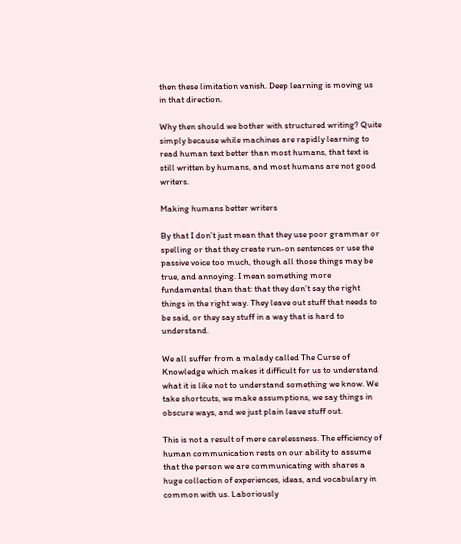then these limitation vanish. Deep learning is moving us in that direction.

Why then should we bother with structured writing? Quite simply because while machines are rapidly learning to read human text better than most humans, that text is still written by humans, and most humans are not good writers.

Making humans better writers

By that I don’t just mean that they use poor grammar or spelling or that they create run-on sentences or use the passive voice too much, though all those things may be true, and annoying. I mean something more fundamental than that: that they don’t say the right things in the right way. They leave out stuff that needs to be said, or they say stuff in a way that is hard to understand.

We all suffer from a malady called The Curse of Knowledge which makes it difficult for us to understand what it is like not to understand something we know. We take shortcuts, we make assumptions, we say things in obscure ways, and we just plain leave stuff out.

This is not a result of mere carelessness. The efficiency of human communication rests on our ability to assume that the person we are communicating with shares a huge collection of experiences, ideas, and vocabulary in common with us. Laboriously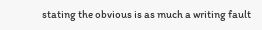stating the obvious is as much a writing fault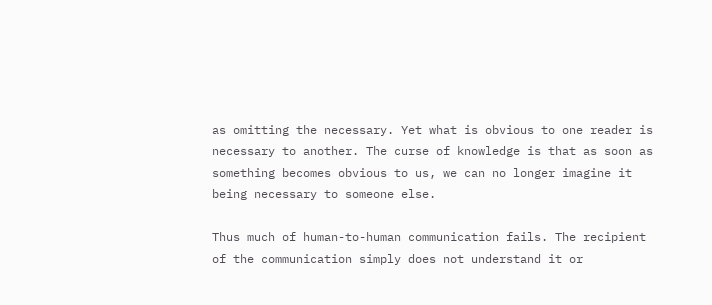as omitting the necessary. Yet what is obvious to one reader is necessary to another. The curse of knowledge is that as soon as something becomes obvious to us, we can no longer imagine it being necessary to someone else.

Thus much of human-to-human communication fails. The recipient of the communication simply does not understand it or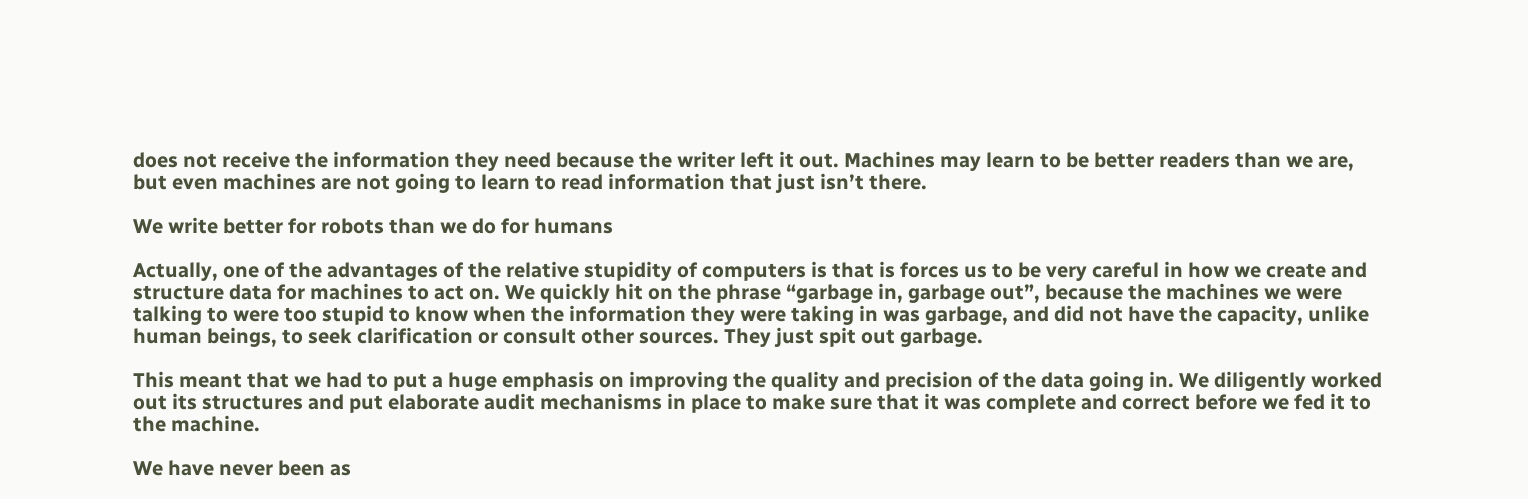does not receive the information they need because the writer left it out. Machines may learn to be better readers than we are, but even machines are not going to learn to read information that just isn’t there.

We write better for robots than we do for humans

Actually, one of the advantages of the relative stupidity of computers is that is forces us to be very careful in how we create and structure data for machines to act on. We quickly hit on the phrase “garbage in, garbage out”, because the machines we were talking to were too stupid to know when the information they were taking in was garbage, and did not have the capacity, unlike human beings, to seek clarification or consult other sources. They just spit out garbage.

This meant that we had to put a huge emphasis on improving the quality and precision of the data going in. We diligently worked out its structures and put elaborate audit mechanisms in place to make sure that it was complete and correct before we fed it to the machine.

We have never been as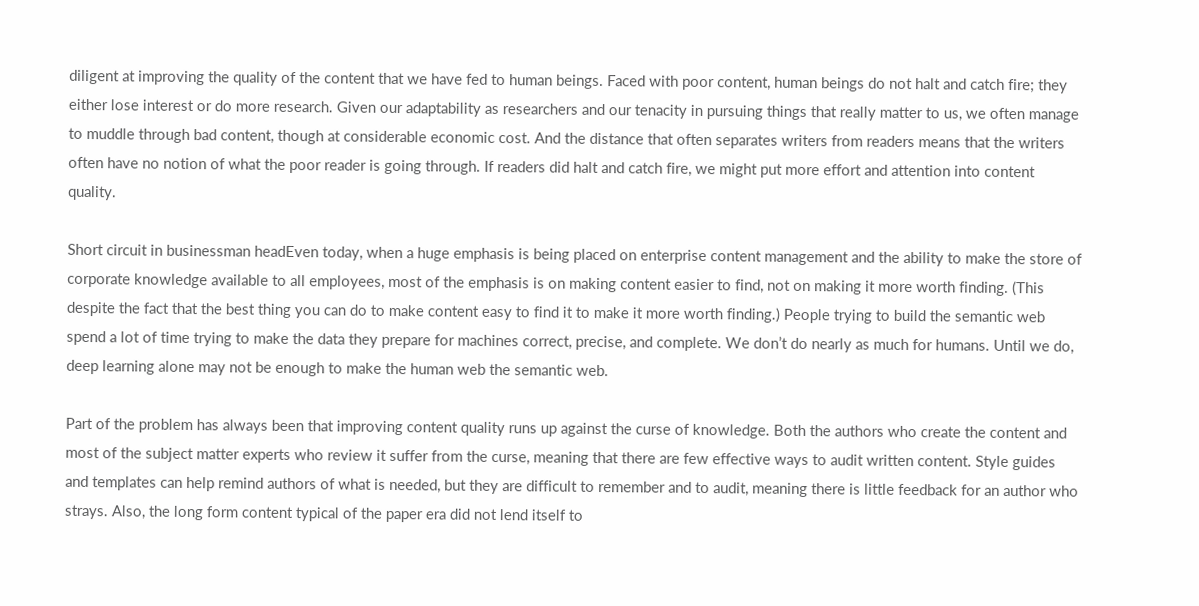diligent at improving the quality of the content that we have fed to human beings. Faced with poor content, human beings do not halt and catch fire; they either lose interest or do more research. Given our adaptability as researchers and our tenacity in pursuing things that really matter to us, we often manage to muddle through bad content, though at considerable economic cost. And the distance that often separates writers from readers means that the writers often have no notion of what the poor reader is going through. If readers did halt and catch fire, we might put more effort and attention into content quality.

Short circuit in businessman headEven today, when a huge emphasis is being placed on enterprise content management and the ability to make the store of corporate knowledge available to all employees, most of the emphasis is on making content easier to find, not on making it more worth finding. (This despite the fact that the best thing you can do to make content easy to find it to make it more worth finding.) People trying to build the semantic web spend a lot of time trying to make the data they prepare for machines correct, precise, and complete. We don’t do nearly as much for humans. Until we do, deep learning alone may not be enough to make the human web the semantic web.

Part of the problem has always been that improving content quality runs up against the curse of knowledge. Both the authors who create the content and most of the subject matter experts who review it suffer from the curse, meaning that there are few effective ways to audit written content. Style guides and templates can help remind authors of what is needed, but they are difficult to remember and to audit, meaning there is little feedback for an author who strays. Also, the long form content typical of the paper era did not lend itself to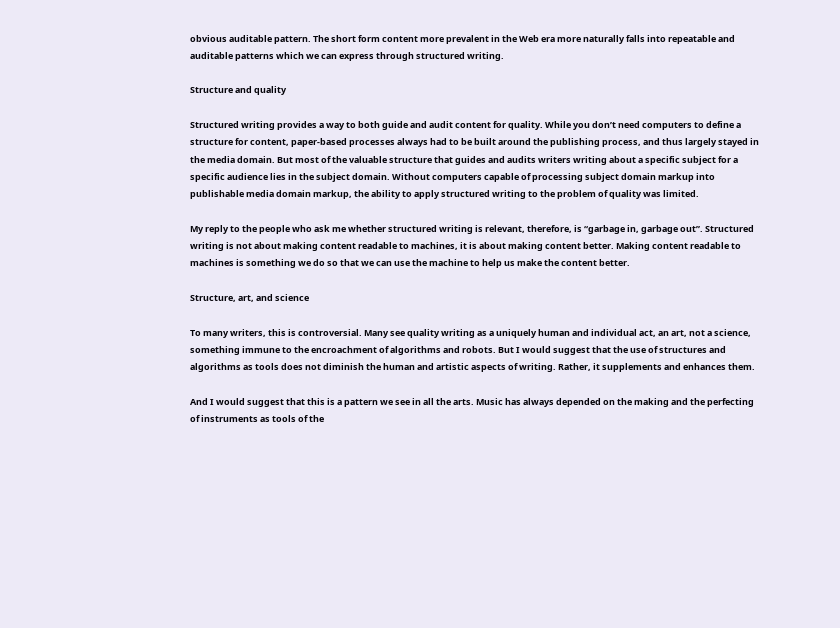obvious auditable pattern. The short form content more prevalent in the Web era more naturally falls into repeatable and auditable patterns which we can express through structured writing.

Structure and quality

Structured writing provides a way to both guide and audit content for quality. While you don’t need computers to define a structure for content, paper-based processes always had to be built around the publishing process, and thus largely stayed in the media domain. But most of the valuable structure that guides and audits writers writing about a specific subject for a specific audience lies in the subject domain. Without computers capable of processing subject domain markup into publishable media domain markup, the ability to apply structured writing to the problem of quality was limited.

My reply to the people who ask me whether structured writing is relevant, therefore, is “garbage in, garbage out”. Structured writing is not about making content readable to machines, it is about making content better. Making content readable to machines is something we do so that we can use the machine to help us make the content better.

Structure, art, and science

To many writers, this is controversial. Many see quality writing as a uniquely human and individual act, an art, not a science, something immune to the encroachment of algorithms and robots. But I would suggest that the use of structures and algorithms as tools does not diminish the human and artistic aspects of writing. Rather, it supplements and enhances them.

And I would suggest that this is a pattern we see in all the arts. Music has always depended on the making and the perfecting of instruments as tools of the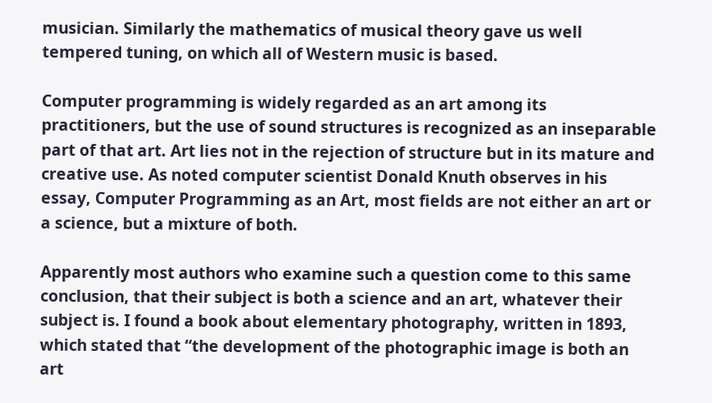musician. Similarly the mathematics of musical theory gave us well tempered tuning, on which all of Western music is based.

Computer programming is widely regarded as an art among its practitioners, but the use of sound structures is recognized as an inseparable part of that art. Art lies not in the rejection of structure but in its mature and creative use. As noted computer scientist Donald Knuth observes in his essay, Computer Programming as an Art, most fields are not either an art or a science, but a mixture of both.

Apparently most authors who examine such a question come to this same conclusion, that their subject is both a science and an art, whatever their subject is. I found a book about elementary photography, written in 1893, which stated that “the development of the photographic image is both an art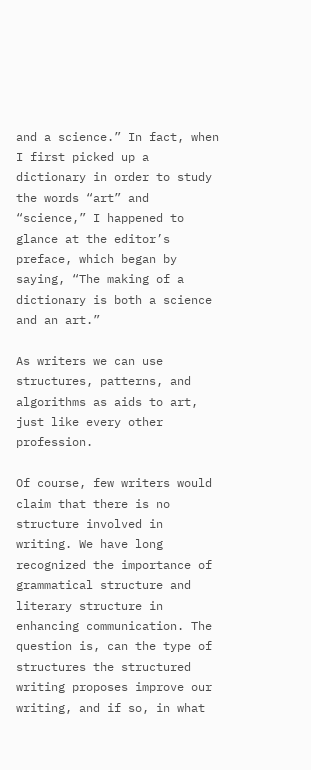and a science.” In fact, when I first picked up a dictionary in order to study the words “art” and “science,” I happened to glance at the editor’s preface, which began by saying, “The making of a dictionary is both a science and an art.”

As writers we can use structures, patterns, and algorithms as aids to art, just like every other profession.

Of course, few writers would claim that there is no structure involved in writing. We have long recognized the importance of grammatical structure and literary structure in enhancing communication. The question is, can the type of structures the structured writing proposes improve our writing, and if so, in what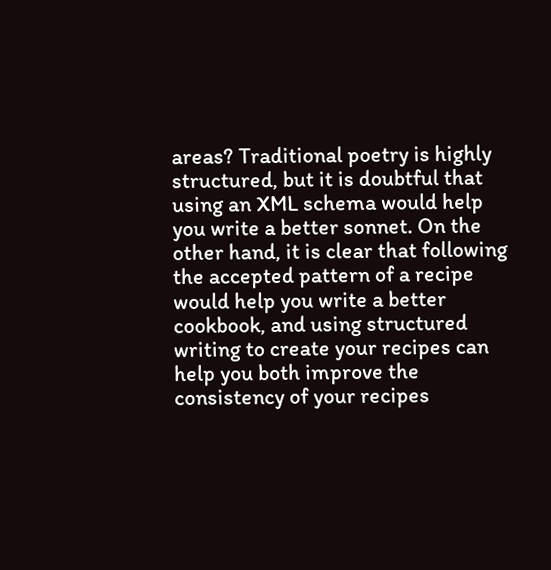areas? Traditional poetry is highly structured, but it is doubtful that using an XML schema would help you write a better sonnet. On the other hand, it is clear that following the accepted pattern of a recipe would help you write a better cookbook, and using structured writing to create your recipes can help you both improve the consistency of your recipes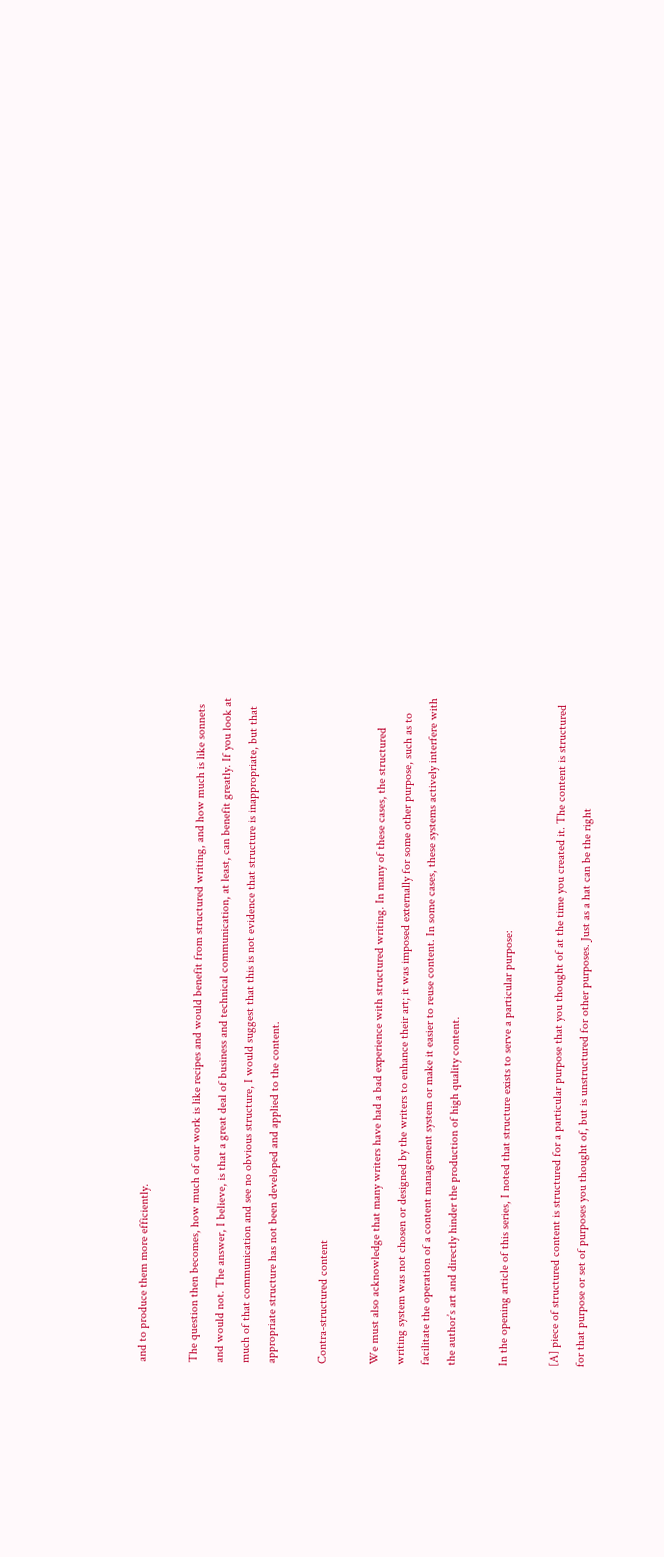and to produce them more efficiently.

The question then becomes, how much of our work is like recipes and would benefit from structured writing, and how much is like sonnets and would not. The answer, I believe, is that a great deal of business and technical communication, at least, can benefit greatly. If you look at much of that communication and see no obvious structure, I would suggest that this is not evidence that structure is inappropriate, but that appropriate structure has not been developed and applied to the content.

Contra-structured content

We must also acknowledge that many writers have had a bad experience with structured writing. In many of these cases, the structured writing system was not chosen or designed by the writers to enhance their art; it was imposed externally for some other purpose, such as to facilitate the operation of a content management system or make it easier to reuse content. In some cases, these systems actively interfere with the author’s art and directly hinder the production of high quality content.

In the opening article of this series, I noted that structure exists to serve a particular purpose:

[A] piece of structured content is structured for a particular purpose that you thought of at the time you created it. The content is structured for that purpose or set of purposes you thought of, but is unstructured for other purposes. Just as a hat can be the right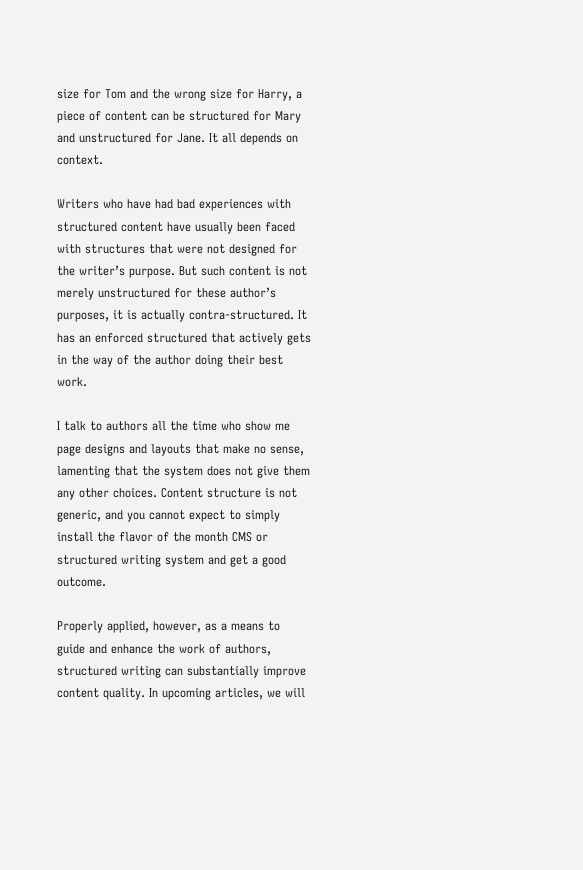size for Tom and the wrong size for Harry, a piece of content can be structured for Mary and unstructured for Jane. It all depends on context.

Writers who have had bad experiences with structured content have usually been faced with structures that were not designed for the writer’s purpose. But such content is not merely unstructured for these author’s purposes, it is actually contra-structured. It has an enforced structured that actively gets in the way of the author doing their best work.

I talk to authors all the time who show me page designs and layouts that make no sense, lamenting that the system does not give them any other choices. Content structure is not generic, and you cannot expect to simply install the flavor of the month CMS or structured writing system and get a good outcome.

Properly applied, however, as a means to guide and enhance the work of authors, structured writing can substantially improve content quality. In upcoming articles, we will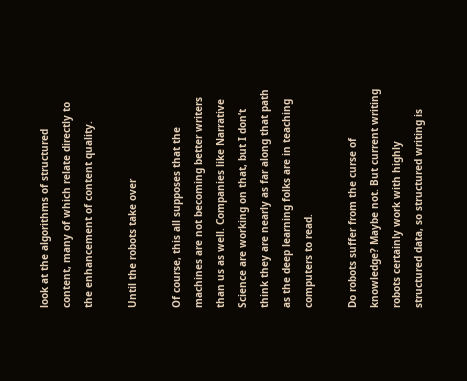look at the algorithms of structured content, many of which relate directly to the enhancement of content quality.

Until the robots take over

Of course, this all supposes that the machines are not becoming better writers than us as well. Companies like Narrative Science are working on that, but I don’t think they are nearly as far along that path as the deep learning folks are in teaching computers to read.

Do robots suffer from the curse of knowledge? Maybe not. But current writing robots certainly work with highly structured data, so structured writing is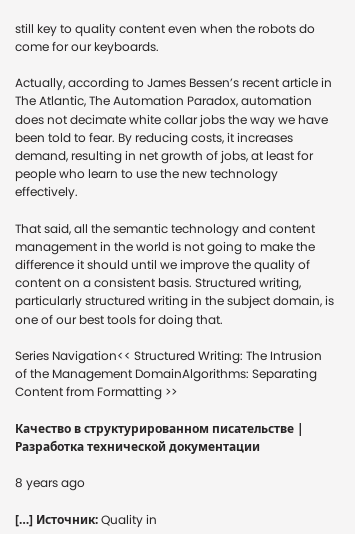still key to quality content even when the robots do come for our keyboards.

Actually, according to James Bessen’s recent article in The Atlantic, The Automation Paradox, automation does not decimate white collar jobs the way we have been told to fear. By reducing costs, it increases demand, resulting in net growth of jobs, at least for people who learn to use the new technology effectively.

That said, all the semantic technology and content management in the world is not going to make the difference it should until we improve the quality of content on a consistent basis. Structured writing, particularly structured writing in the subject domain, is one of our best tools for doing that.

Series Navigation<< Structured Writing: The Intrusion of the Management DomainAlgorithms: Separating Content from Formatting >>

Качество в структурированном писательстве | Разработка технической документации

8 years ago

[…] Источник: Quality in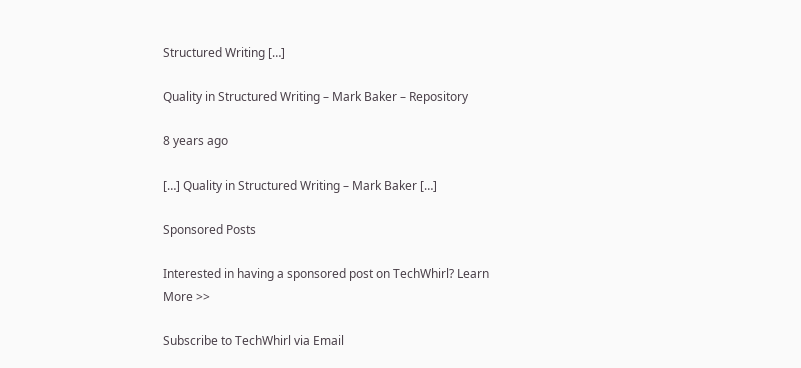Structured Writing […]

Quality in Structured Writing – Mark Baker – Repository

8 years ago

[…] Quality in Structured Writing – Mark Baker […]

Sponsored Posts

Interested in having a sponsored post on TechWhirl? Learn More >>

Subscribe to TechWhirl via Email